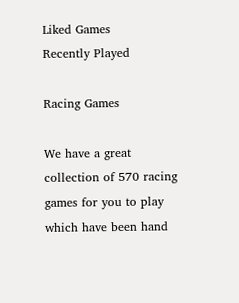Liked Games
Recently Played

Racing Games

We have a great collection of 570 racing games for you to play which have been hand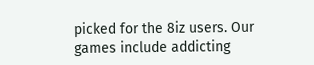picked for the 8iz users. Our games include addicting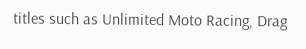titles such as Unlimited Moto Racing, Drag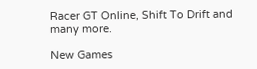Racer GT Online, Shift To Drift and many more.

New Games